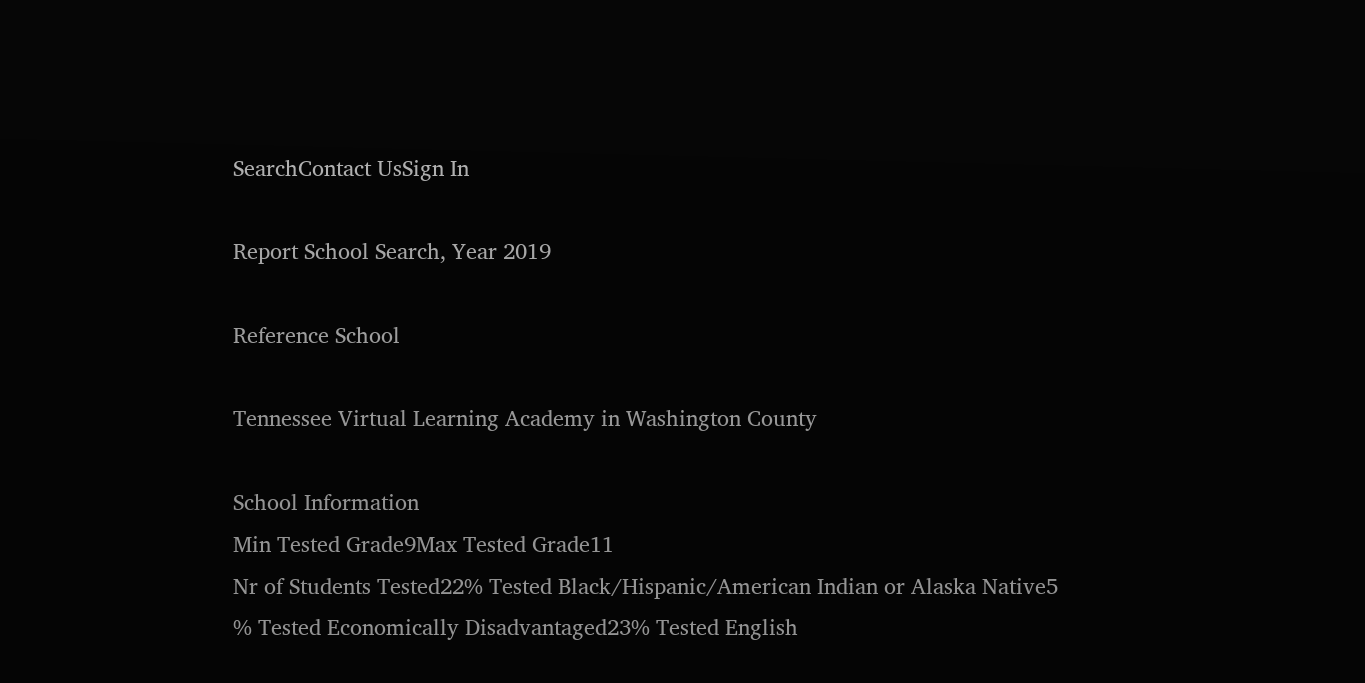SearchContact UsSign In

Report School Search, Year 2019

Reference School

Tennessee Virtual Learning Academy in Washington County

School Information
Min Tested Grade9Max Tested Grade11
Nr of Students Tested22% Tested Black/Hispanic/American Indian or Alaska Native5
% Tested Economically Disadvantaged23% Tested English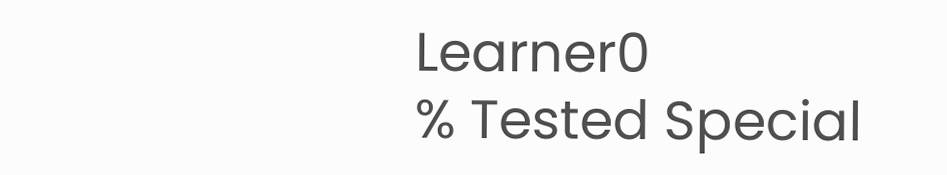Learner0
% Tested Special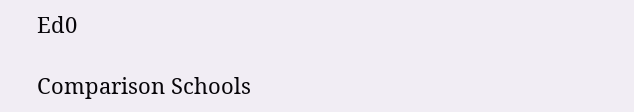Ed0

Comparison Schools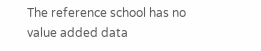The reference school has no value added data